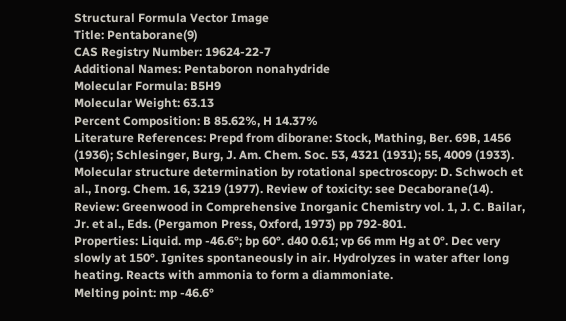Structural Formula Vector Image
Title: Pentaborane(9)
CAS Registry Number: 19624-22-7
Additional Names: Pentaboron nonahydride
Molecular Formula: B5H9
Molecular Weight: 63.13
Percent Composition: B 85.62%, H 14.37%
Literature References: Prepd from diborane: Stock, Mathing, Ber. 69B, 1456 (1936); Schlesinger, Burg, J. Am. Chem. Soc. 53, 4321 (1931); 55, 4009 (1933). Molecular structure determination by rotational spectroscopy: D. Schwoch et al., Inorg. Chem. 16, 3219 (1977). Review of toxicity: see Decaborane(14). Review: Greenwood in Comprehensive Inorganic Chemistry vol. 1, J. C. Bailar, Jr. et al., Eds. (Pergamon Press, Oxford, 1973) pp 792-801.
Properties: Liquid. mp -46.6°; bp 60°. d40 0.61; vp 66 mm Hg at 0°. Dec very slowly at 150°. Ignites spontaneously in air. Hydrolyzes in water after long heating. Reacts with ammonia to form a diammoniate.
Melting point: mp -46.6°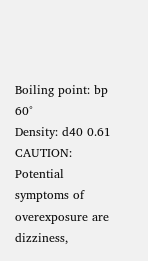Boiling point: bp 60°
Density: d40 0.61
CAUTION: Potential symptoms of overexposure are dizziness,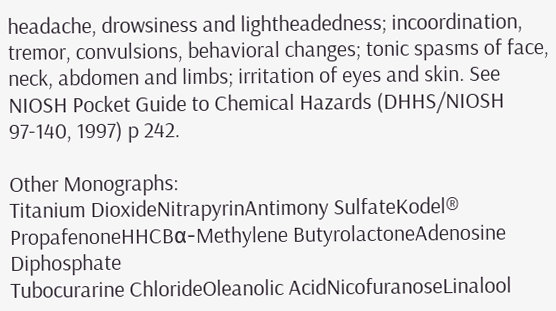headache, drowsiness and lightheadedness; incoordination, tremor, convulsions, behavioral changes; tonic spasms of face, neck, abdomen and limbs; irritation of eyes and skin. See NIOSH Pocket Guide to Chemical Hazards (DHHS/NIOSH 97-140, 1997) p 242.

Other Monographs:
Titanium DioxideNitrapyrinAntimony SulfateKodel®
PropafenoneHHCBα-Methylene ButyrolactoneAdenosine Diphosphate
Tubocurarine ChlorideOleanolic AcidNicofuranoseLinalool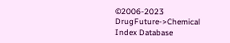©2006-2023 DrugFuture->Chemical Index Database